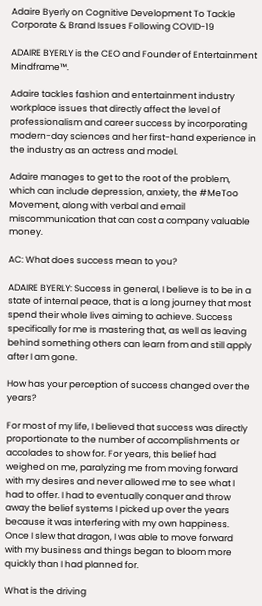Adaire Byerly on Cognitive Development To Tackle Corporate & Brand Issues Following COVID-19

ADAIRE BYERLY is the CEO and Founder of Entertainment Mindframe™.

Adaire tackles fashion and entertainment industry workplace issues that directly affect the level of professionalism and career success by incorporating modern-day sciences and her first-hand experience in the industry as an actress and model.

Adaire manages to get to the root of the problem, which can include depression, anxiety, the #MeToo Movement, along with verbal and email miscommunication that can cost a company valuable money.

AC: What does success mean to you?

ADAIRE BYERLY: Success in general, I believe is to be in a state of internal peace, that is a long journey that most spend their whole lives aiming to achieve. Success specifically for me is mastering that, as well as leaving behind something others can learn from and still apply after I am gone.

How has your perception of success changed over the years?

For most of my life, I believed that success was directly proportionate to the number of accomplishments or accolades to show for. For years, this belief had weighed on me, paralyzing me from moving forward with my desires and never allowed me to see what I had to offer. I had to eventually conquer and throw away the belief systems I picked up over the years because it was interfering with my own happiness. Once I slew that dragon, I was able to move forward with my business and things began to bloom more quickly than I had planned for.

What is the driving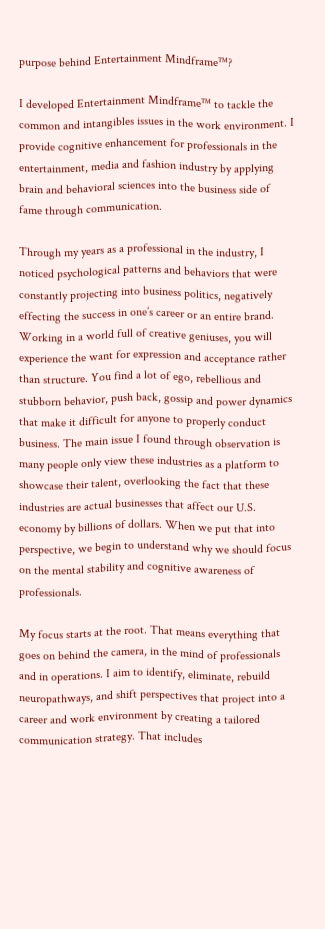purpose behind Entertainment Mindframe™?

I developed Entertainment Mindframe™ to tackle the common and intangibles issues in the work environment. I provide cognitive enhancement for professionals in the entertainment, media and fashion industry by applying brain and behavioral sciences into the business side of fame through communication.

Through my years as a professional in the industry, I noticed psychological patterns and behaviors that were constantly projecting into business politics, negatively effecting the success in one’s career or an entire brand. Working in a world full of creative geniuses, you will experience the want for expression and acceptance rather than structure. You find a lot of ego, rebellious and stubborn behavior, push back, gossip and power dynamics that make it difficult for anyone to properly conduct business. The main issue I found through observation is many people only view these industries as a platform to showcase their talent, overlooking the fact that these industries are actual businesses that affect our U.S. economy by billions of dollars. When we put that into perspective, we begin to understand why we should focus on the mental stability and cognitive awareness of professionals.

My focus starts at the root. That means everything that goes on behind the camera, in the mind of professionals and in operations. I aim to identify, eliminate, rebuild neuropathways, and shift perspectives that project into a career and work environment by creating a tailored communication strategy. That includes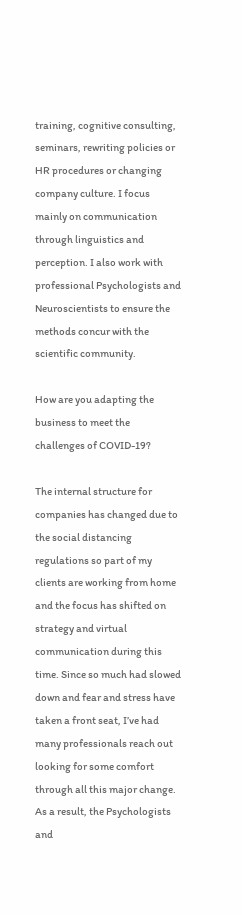training, cognitive consulting, seminars, rewriting policies or HR procedures or changing company culture. I focus mainly on communication through linguistics and perception. I also work with professional Psychologists and Neuroscientists to ensure the methods concur with the scientific community.

How are you adapting the business to meet the challenges of COVID-19?

The internal structure for companies has changed due to the social distancing regulations so part of my clients are working from home and the focus has shifted on strategy and virtual communication during this time. Since so much had slowed down and fear and stress have taken a front seat, I’ve had many professionals reach out looking for some comfort through all this major change. As a result, the Psychologists and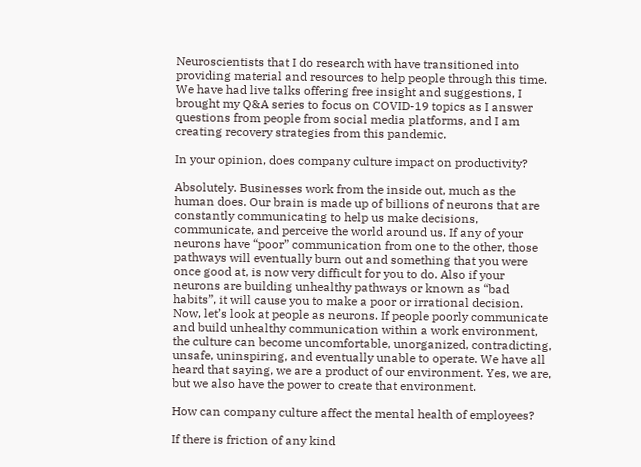Neuroscientists that I do research with have transitioned into providing material and resources to help people through this time. We have had live talks offering free insight and suggestions, I brought my Q&A series to focus on COVID-19 topics as I answer questions from people from social media platforms, and I am creating recovery strategies from this pandemic.

In your opinion, does company culture impact on productivity?

Absolutely. Businesses work from the inside out, much as the human does. Our brain is made up of billions of neurons that are constantly communicating to help us make decisions, communicate, and perceive the world around us. If any of your neurons have “poor” communication from one to the other, those pathways will eventually burn out and something that you were once good at, is now very difficult for you to do. Also if your neurons are building unhealthy pathways or known as “bad habits”, it will cause you to make a poor or irrational decision. Now, let’s look at people as neurons. If people poorly communicate and build unhealthy communication within a work environment, the culture can become uncomfortable, unorganized, contradicting, unsafe, uninspiring, and eventually unable to operate. We have all heard that saying, we are a product of our environment. Yes, we are, but we also have the power to create that environment.

How can company culture affect the mental health of employees?

If there is friction of any kind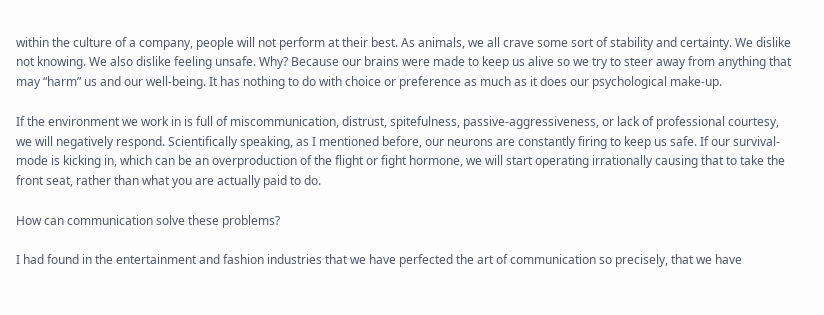within the culture of a company, people will not perform at their best. As animals, we all crave some sort of stability and certainty. We dislike not knowing. We also dislike feeling unsafe. Why? Because our brains were made to keep us alive so we try to steer away from anything that may “harm” us and our well-being. It has nothing to do with choice or preference as much as it does our psychological make-up.

If the environment we work in is full of miscommunication, distrust, spitefulness, passive-aggressiveness, or lack of professional courtesy, we will negatively respond. Scientifically speaking, as I mentioned before, our neurons are constantly firing to keep us safe. If our survival- mode is kicking in, which can be an overproduction of the flight or fight hormone, we will start operating irrationally causing that to take the front seat, rather than what you are actually paid to do.

How can communication solve these problems?

I had found in the entertainment and fashion industries that we have perfected the art of communication so precisely, that we have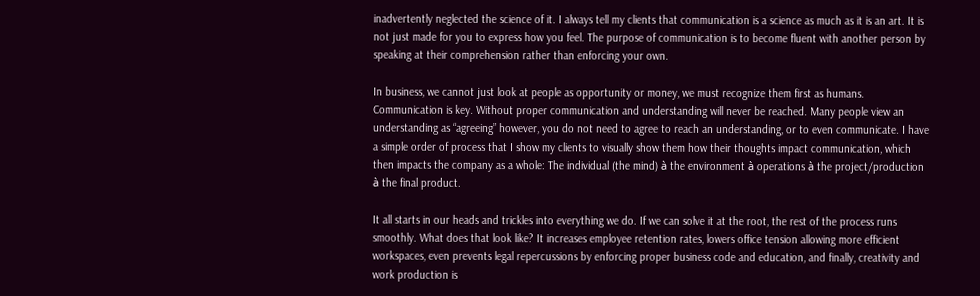inadvertently neglected the science of it. I always tell my clients that communication is a science as much as it is an art. It is not just made for you to express how you feel. The purpose of communication is to become fluent with another person by speaking at their comprehension rather than enforcing your own.

In business, we cannot just look at people as opportunity or money, we must recognize them first as humans. Communication is key. Without proper communication and understanding will never be reached. Many people view an understanding as “agreeing” however, you do not need to agree to reach an understanding, or to even communicate. I have a simple order of process that I show my clients to visually show them how their thoughts impact communication, which then impacts the company as a whole: The individual (the mind) à the environment à operations à the project/production à the final product.

It all starts in our heads and trickles into everything we do. If we can solve it at the root, the rest of the process runs smoothly. What does that look like? It increases employee retention rates, lowers office tension allowing more efficient workspaces, even prevents legal repercussions by enforcing proper business code and education, and finally, creativity and work production is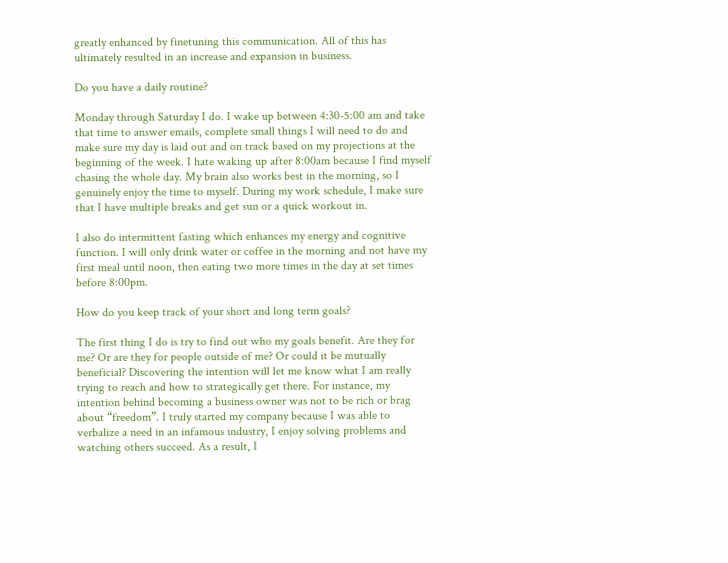greatly enhanced by finetuning this communication. All of this has ultimately resulted in an increase and expansion in business.

Do you have a daily routine?

Monday through Saturday I do. I wake up between 4:30-5:00 am and take that time to answer emails, complete small things I will need to do and make sure my day is laid out and on track based on my projections at the beginning of the week. I hate waking up after 8:00am because I find myself chasing the whole day. My brain also works best in the morning, so I genuinely enjoy the time to myself. During my work schedule, I make sure that I have multiple breaks and get sun or a quick workout in.

I also do intermittent fasting which enhances my energy and cognitive function. I will only drink water or coffee in the morning and not have my first meal until noon, then eating two more times in the day at set times before 8:00pm.

How do you keep track of your short and long term goals?

The first thing I do is try to find out who my goals benefit. Are they for me? Or are they for people outside of me? Or could it be mutually beneficial? Discovering the intention will let me know what I am really trying to reach and how to strategically get there. For instance, my intention behind becoming a business owner was not to be rich or brag about “freedom”. I truly started my company because I was able to verbalize a need in an infamous industry, I enjoy solving problems and watching others succeed. As a result, I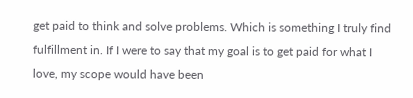get paid to think and solve problems. Which is something I truly find fulfillment in. If I were to say that my goal is to get paid for what I love, my scope would have been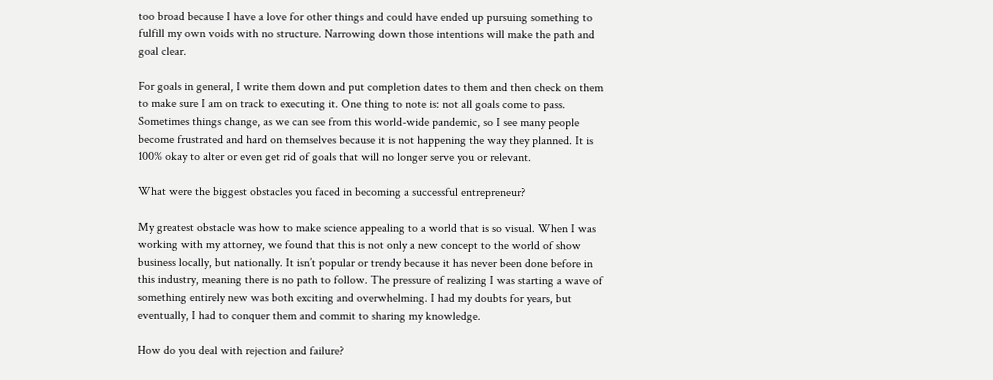too broad because I have a love for other things and could have ended up pursuing something to fulfill my own voids with no structure. Narrowing down those intentions will make the path and goal clear.

For goals in general, I write them down and put completion dates to them and then check on them to make sure I am on track to executing it. One thing to note is: not all goals come to pass. Sometimes things change, as we can see from this world-wide pandemic, so I see many people become frustrated and hard on themselves because it is not happening the way they planned. It is 100% okay to alter or even get rid of goals that will no longer serve you or relevant.

What were the biggest obstacles you faced in becoming a successful entrepreneur?

My greatest obstacle was how to make science appealing to a world that is so visual. When I was working with my attorney, we found that this is not only a new concept to the world of show business locally, but nationally. It isn’t popular or trendy because it has never been done before in this industry, meaning there is no path to follow. The pressure of realizing I was starting a wave of something entirely new was both exciting and overwhelming. I had my doubts for years, but eventually, I had to conquer them and commit to sharing my knowledge.

How do you deal with rejection and failure?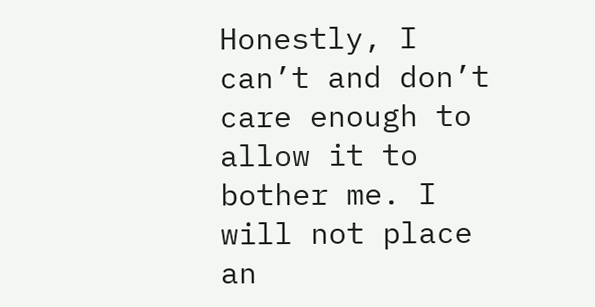Honestly, I can’t and don’t care enough to allow it to bother me. I will not place an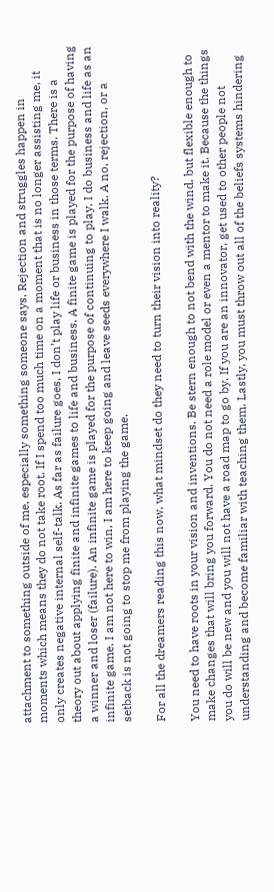attachment to something outside of me, especially something someone says. Rejection and struggles happen in moments which means they do not take root. If I spend too much time on a moment that is no longer assisting me, it only creates negative internal self-talk. As far as failure goes, I don’t play life or business in those terms. There is a theory out about applying finite and infinite games to life and business. A finite game is played for the purpose of having a winner and loser (failure). An infinite game is played for the purpose of continuing to play. I do business and life as an infinite game. I am not here to win, I am here to keep going and leave seeds everywhere I walk. A no, rejection, or a setback is not going to stop me from playing the game.

For all the dreamers reading this now, what mindset do they need to turn their vision into reality?

You need to have roots in your vision and inventions. Be stern enough to not bend with the wind, but flexible enough to make changes that will bring you forward. You do not need a role model or even a mentor to make it. Because the things you do will be new and you will not have a road map to go by. If you are an innovator, get used to other people not understanding and become familiar with teaching them. Lastly, you must throw out all of the beliefs systems hindering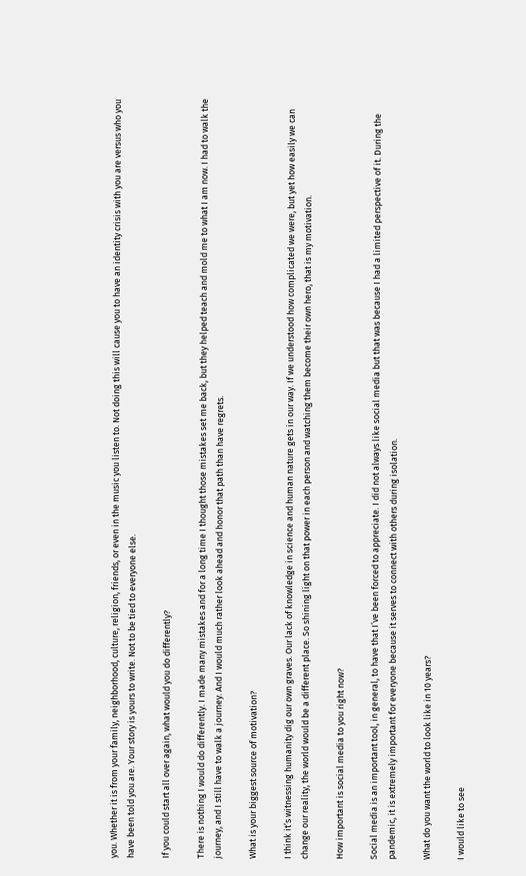you. Whether it is from your family, neighborhood, culture, religion, friends, or even in the music you listen to. Not doing this will cause you to have an identity crisis with you are versus who you have been told you are. Your story is yours to write. Not to be tied to everyone else.

If you could start all over again, what would you do differently?

There is nothing I would do differently. I made many mistakes and for a long time I thought those mistakes set me back, but they helped teach and mold me to what I am now. I had to walk the journey, and I still have to walk a journey. And I would much rather look ahead and honor that path than have regrets.

What is your biggest source of motivation?

I think it’s witnessing humanity dig our own graves. Our lack of knowledge in science and human nature gets in our way. If we understood how complicated we were, but yet how easily we can change our reality, the world would be a different place. So shining light on that power in each person and watching them become their own hero, that is my motivation.

How important is social media to you right now?

Social media is an important tool, in general, to have that I’ve been forced to appreciate. I did not always like social media but that was because I had a limited perspective of it. During the pandemic, it is extremely important for everyone because it serves to connect with others during isolation.

What do you want the world to look like in 10 years?

I would like to see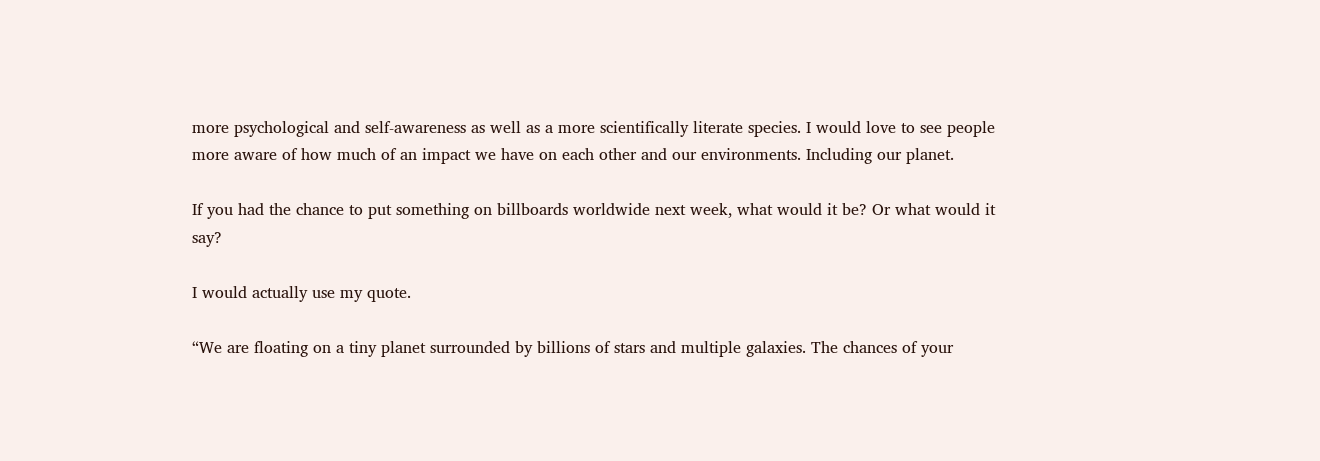more psychological and self-awareness as well as a more scientifically literate species. I would love to see people more aware of how much of an impact we have on each other and our environments. Including our planet.

If you had the chance to put something on billboards worldwide next week, what would it be? Or what would it say?

I would actually use my quote.

“We are floating on a tiny planet surrounded by billions of stars and multiple galaxies. The chances of your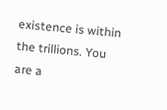existence is within the trillions. You are a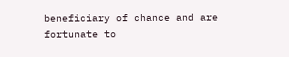beneficiary of chance and are fortunate to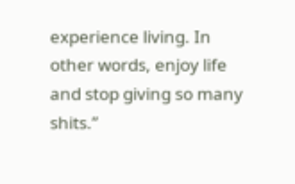experience living. In other words, enjoy life and stop giving so many shits.”